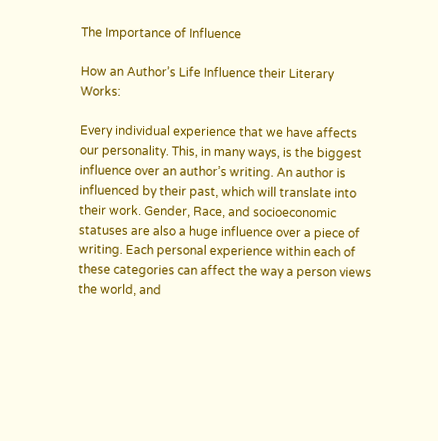The Importance of Influence

How an Author’s Life Influence their Literary Works:

Every individual experience that we have affects our personality. This, in many ways, is the biggest influence over an author’s writing. An author is influenced by their past, which will translate into their work. Gender, Race, and socioeconomic statuses are also a huge influence over a piece of writing. Each personal experience within each of these categories can affect the way a person views the world, and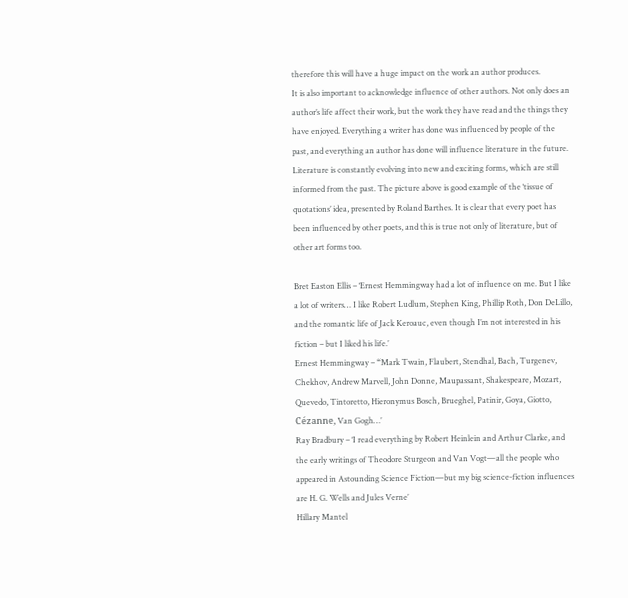therefore this will have a huge impact on the work an author produces.
It is also important to acknowledge influence of other authors. Not only does an author’s life affect their work, but the work they have read and the things they have enjoyed. Everything a writer has done was influenced by people of the past, and everything an author has done will influence literature in the future. Literature is constantly evolving into new and exciting forms, which are still informed from the past. The picture above is good example of the ‘tissue of quotations’ idea, presented by Roland Barthes. It is clear that every poet has been influenced by other poets, and this is true not only of literature, but of other art forms too.

Bret Easton Ellis – ‘Ernest Hemmingway had a lot of influence on me. But I like a lot of writers… I like Robert Ludlum, Stephen King, Phillip Roth, Don DeLillo, and the romantic life of Jack Keroauc, even though I’m not interested in his fiction – but I liked his life.’
Ernest Hemmingway – “Mark Twain, Flaubert, Stendhal, Bach, Turgenev, Chekhov, Andrew Marvell, John Donne, Maupassant, Shakespeare, Mozart, Quevedo, Tintoretto, Hieronymus Bosch, Brueghel, Patinir, Goya, Giotto, Cézanne, Van Gogh…’
Ray Bradbury – ‘I read everything by Robert Heinlein and Arthur Clarke, and the early writings of Theodore Sturgeon and Van Vogt—all the people who appeared in Astounding Science Fiction—but my big science-fiction influences are H. G. Wells and Jules Verne’
Hillary Mantel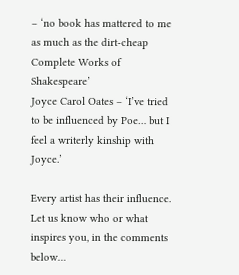– ‘no book has mattered to me as much as the dirt-cheap Complete Works of Shakespeare’
Joyce Carol Oates – ‘I’ve tried to be influenced by Poe… but I feel a writerly kinship with Joyce.’

Every artist has their influence. Let us know who or what inspires you, in the comments below…